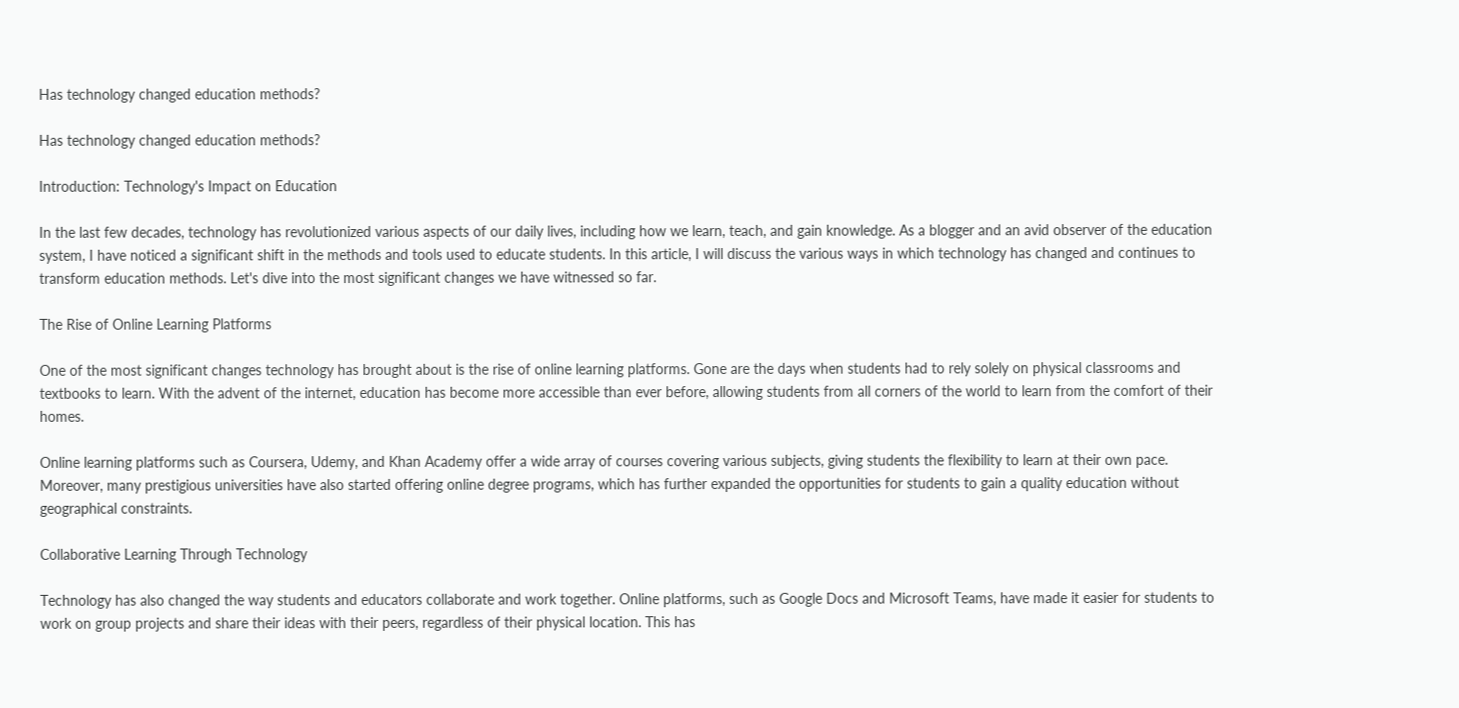Has technology changed education methods?

Has technology changed education methods?

Introduction: Technology's Impact on Education

In the last few decades, technology has revolutionized various aspects of our daily lives, including how we learn, teach, and gain knowledge. As a blogger and an avid observer of the education system, I have noticed a significant shift in the methods and tools used to educate students. In this article, I will discuss the various ways in which technology has changed and continues to transform education methods. Let's dive into the most significant changes we have witnessed so far.

The Rise of Online Learning Platforms

One of the most significant changes technology has brought about is the rise of online learning platforms. Gone are the days when students had to rely solely on physical classrooms and textbooks to learn. With the advent of the internet, education has become more accessible than ever before, allowing students from all corners of the world to learn from the comfort of their homes.

Online learning platforms such as Coursera, Udemy, and Khan Academy offer a wide array of courses covering various subjects, giving students the flexibility to learn at their own pace. Moreover, many prestigious universities have also started offering online degree programs, which has further expanded the opportunities for students to gain a quality education without geographical constraints.

Collaborative Learning Through Technology

Technology has also changed the way students and educators collaborate and work together. Online platforms, such as Google Docs and Microsoft Teams, have made it easier for students to work on group projects and share their ideas with their peers, regardless of their physical location. This has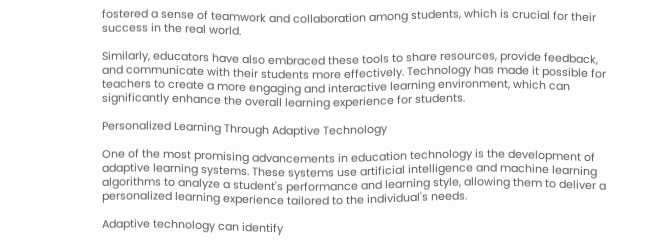fostered a sense of teamwork and collaboration among students, which is crucial for their success in the real world.

Similarly, educators have also embraced these tools to share resources, provide feedback, and communicate with their students more effectively. Technology has made it possible for teachers to create a more engaging and interactive learning environment, which can significantly enhance the overall learning experience for students.

Personalized Learning Through Adaptive Technology

One of the most promising advancements in education technology is the development of adaptive learning systems. These systems use artificial intelligence and machine learning algorithms to analyze a student's performance and learning style, allowing them to deliver a personalized learning experience tailored to the individual's needs.

Adaptive technology can identify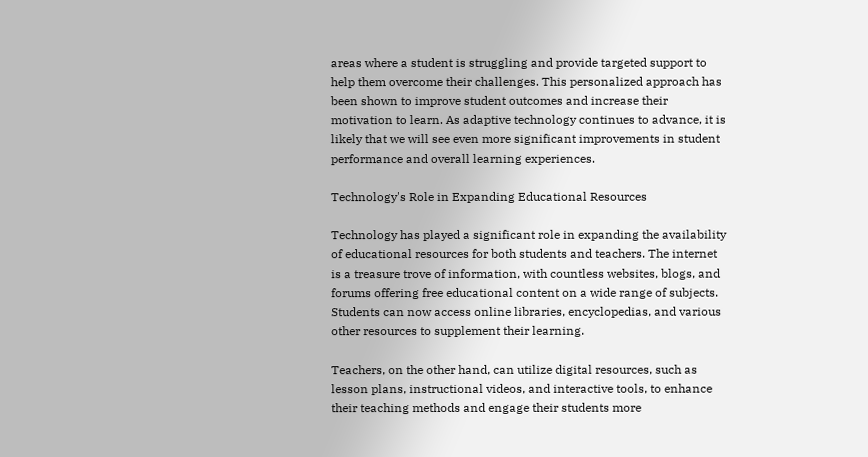areas where a student is struggling and provide targeted support to help them overcome their challenges. This personalized approach has been shown to improve student outcomes and increase their motivation to learn. As adaptive technology continues to advance, it is likely that we will see even more significant improvements in student performance and overall learning experiences.

Technology's Role in Expanding Educational Resources

Technology has played a significant role in expanding the availability of educational resources for both students and teachers. The internet is a treasure trove of information, with countless websites, blogs, and forums offering free educational content on a wide range of subjects. Students can now access online libraries, encyclopedias, and various other resources to supplement their learning.

Teachers, on the other hand, can utilize digital resources, such as lesson plans, instructional videos, and interactive tools, to enhance their teaching methods and engage their students more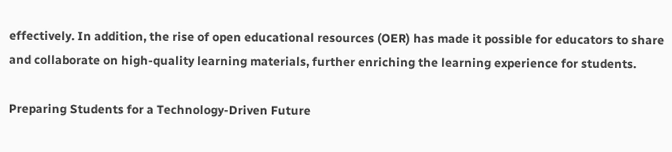effectively. In addition, the rise of open educational resources (OER) has made it possible for educators to share and collaborate on high-quality learning materials, further enriching the learning experience for students.

Preparing Students for a Technology-Driven Future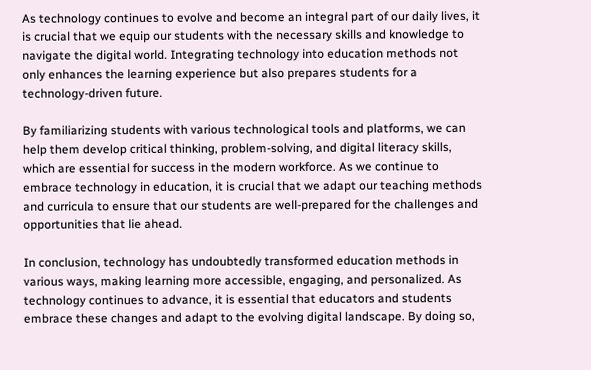As technology continues to evolve and become an integral part of our daily lives, it is crucial that we equip our students with the necessary skills and knowledge to navigate the digital world. Integrating technology into education methods not only enhances the learning experience but also prepares students for a technology-driven future.

By familiarizing students with various technological tools and platforms, we can help them develop critical thinking, problem-solving, and digital literacy skills, which are essential for success in the modern workforce. As we continue to embrace technology in education, it is crucial that we adapt our teaching methods and curricula to ensure that our students are well-prepared for the challenges and opportunities that lie ahead.

In conclusion, technology has undoubtedly transformed education methods in various ways, making learning more accessible, engaging, and personalized. As technology continues to advance, it is essential that educators and students embrace these changes and adapt to the evolving digital landscape. By doing so,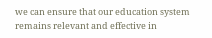we can ensure that our education system remains relevant and effective in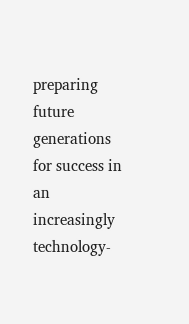preparing future generations for success in an increasingly technology-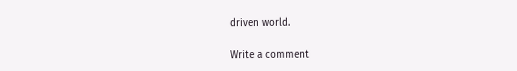driven world.

Write a comment